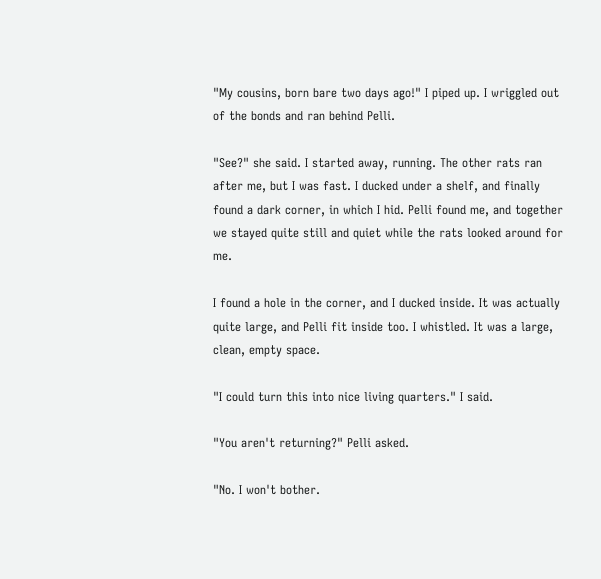"My cousins, born bare two days ago!" I piped up. I wriggled out of the bonds and ran behind Pelli.

"See?" she said. I started away, running. The other rats ran after me, but I was fast. I ducked under a shelf, and finally found a dark corner, in which I hid. Pelli found me, and together we stayed quite still and quiet while the rats looked around for me.

I found a hole in the corner, and I ducked inside. It was actually quite large, and Pelli fit inside too. I whistled. It was a large, clean, empty space.

"I could turn this into nice living quarters." I said.

"You aren't returning?" Pelli asked.

"No. I won't bother.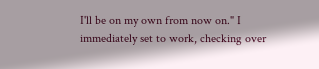I'll be on my own from now on." I immediately set to work, checking over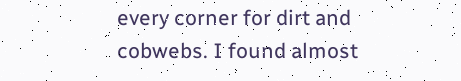every corner for dirt and cobwebs. I found almost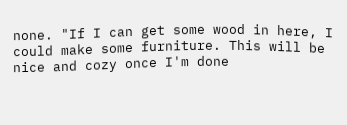none. "If I can get some wood in here, I could make some furniture. This will be nice and cozy once I'm done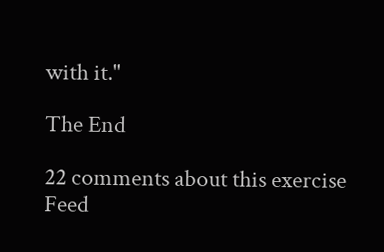with it."

The End

22 comments about this exercise Feed